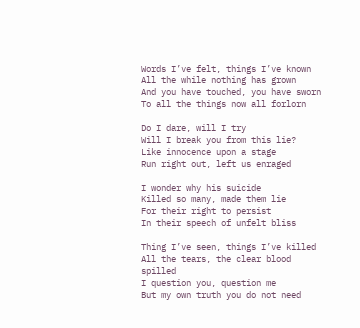Words I’ve felt, things I’ve known
All the while nothing has grown
And you have touched, you have sworn
To all the things now all forlorn

Do I dare, will I try
Will I break you from this lie?
Like innocence upon a stage
Run right out, left us enraged

I wonder why his suicide
Killed so many, made them lie
For their right to persist
In their speech of unfelt bliss

Thing I’ve seen, things I’ve killed
All the tears, the clear blood spilled
I question you, question me
But my own truth you do not need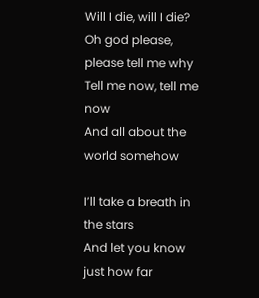Will I die, will I die?
Oh god please, please tell me why
Tell me now, tell me now
And all about the world somehow

I’ll take a breath in the stars
And let you know just how far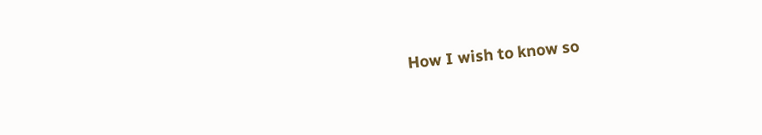How I wish to know so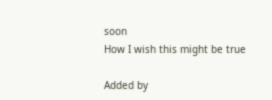soon
How I wish this might be true

Added by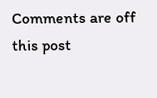Comments are off this post